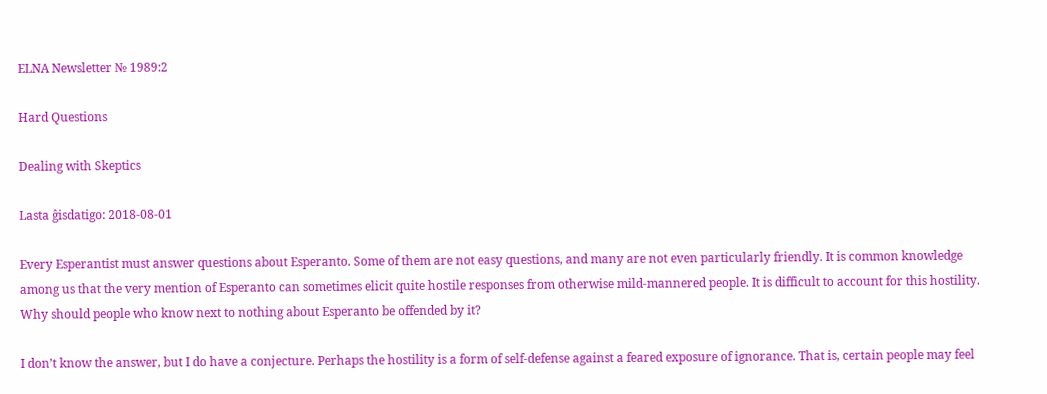ELNA Newsletter № 1989:2

Hard Questions

Dealing with Skeptics

Lasta ĝisdatigo: 2018-08-01

Every Esperantist must answer questions about Esperanto. Some of them are not easy questions, and many are not even particularly friendly. It is common knowledge among us that the very mention of Esperanto can sometimes elicit quite hostile responses from otherwise mild-mannered people. It is difficult to account for this hostility. Why should people who know next to nothing about Esperanto be offended by it?

I don’t know the answer, but I do have a conjecture. Perhaps the hostility is a form of self-defense against a feared exposure of ignorance. That is, certain people may feel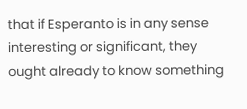that if Esperanto is in any sense interesting or significant, they ought already to know something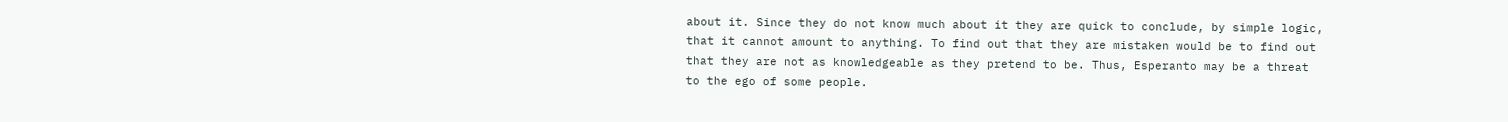about it. Since they do not know much about it they are quick to conclude, by simple logic, that it cannot amount to anything. To find out that they are mistaken would be to find out that they are not as knowledgeable as they pretend to be. Thus, Esperanto may be a threat to the ego of some people.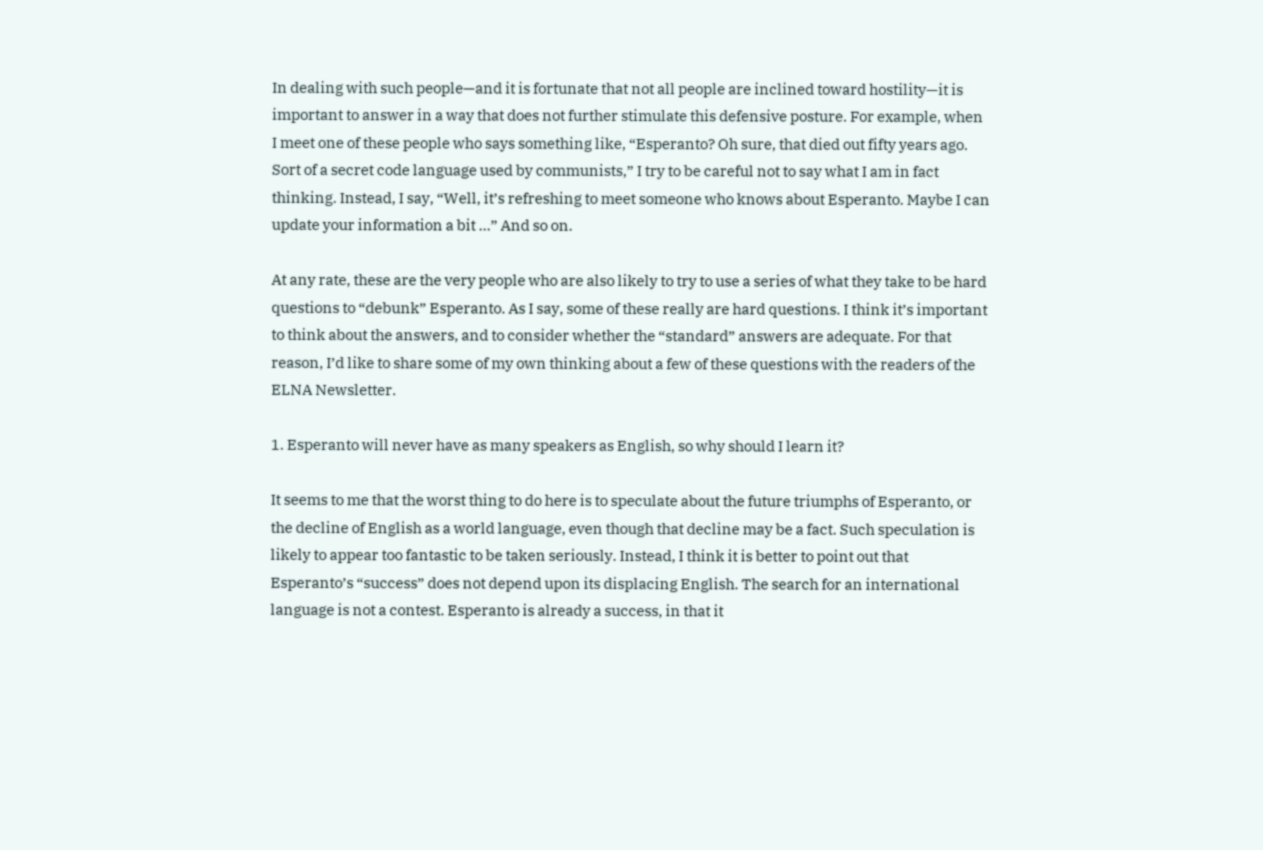In dealing with such people—and it is fortunate that not all people are inclined toward hostility—it is important to answer in a way that does not further stimulate this defensive posture. For example, when I meet one of these people who says something like, “Esperanto? Oh sure, that died out fifty years ago. Sort of a secret code language used by communists,” I try to be careful not to say what I am in fact thinking. Instead, I say, “Well, it’s refreshing to meet someone who knows about Esperanto. Maybe I can update your information a bit …” And so on.

At any rate, these are the very people who are also likely to try to use a series of what they take to be hard questions to “debunk” Esperanto. As I say, some of these really are hard questions. I think it’s important to think about the answers, and to consider whether the “standard” answers are adequate. For that reason, I’d like to share some of my own thinking about a few of these questions with the readers of the ELNA Newsletter.

1. Esperanto will never have as many speakers as English, so why should I learn it?

It seems to me that the worst thing to do here is to speculate about the future triumphs of Esperanto, or the decline of English as a world language, even though that decline may be a fact. Such speculation is likely to appear too fantastic to be taken seriously. Instead, I think it is better to point out that Esperanto’s “success” does not depend upon its displacing English. The search for an international language is not a contest. Esperanto is already a success, in that it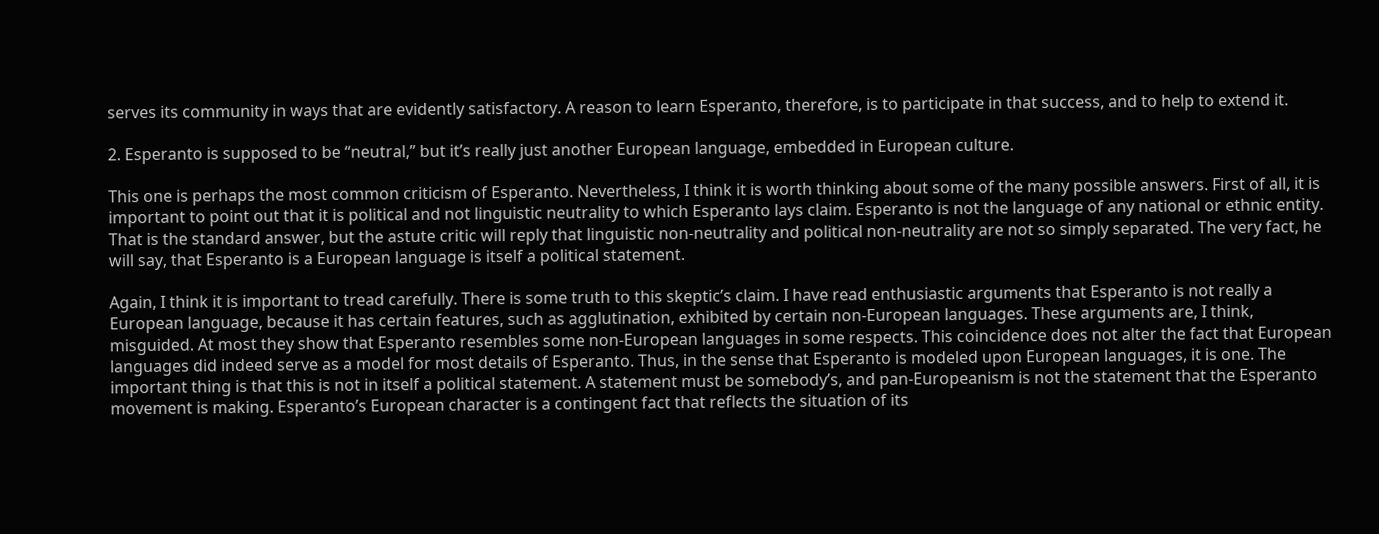serves its community in ways that are evidently satisfactory. A reason to learn Esperanto, therefore, is to participate in that success, and to help to extend it.

2. Esperanto is supposed to be “neutral,” but it’s really just another European language, embedded in European culture.

This one is perhaps the most common criticism of Esperanto. Nevertheless, I think it is worth thinking about some of the many possible answers. First of all, it is important to point out that it is political and not linguistic neutrality to which Esperanto lays claim. Esperanto is not the language of any national or ethnic entity. That is the standard answer, but the astute critic will reply that linguistic non-neutrality and political non-neutrality are not so simply separated. The very fact, he will say, that Esperanto is a European language is itself a political statement.

Again, I think it is important to tread carefully. There is some truth to this skeptic’s claim. I have read enthusiastic arguments that Esperanto is not really a European language, because it has certain features, such as agglutination, exhibited by certain non-European languages. These arguments are, I think, misguided. At most they show that Esperanto resembles some non-European languages in some respects. This coincidence does not alter the fact that European languages did indeed serve as a model for most details of Esperanto. Thus, in the sense that Esperanto is modeled upon European languages, it is one. The important thing is that this is not in itself a political statement. A statement must be somebody’s, and pan-Europeanism is not the statement that the Esperanto movement is making. Esperanto’s European character is a contingent fact that reflects the situation of its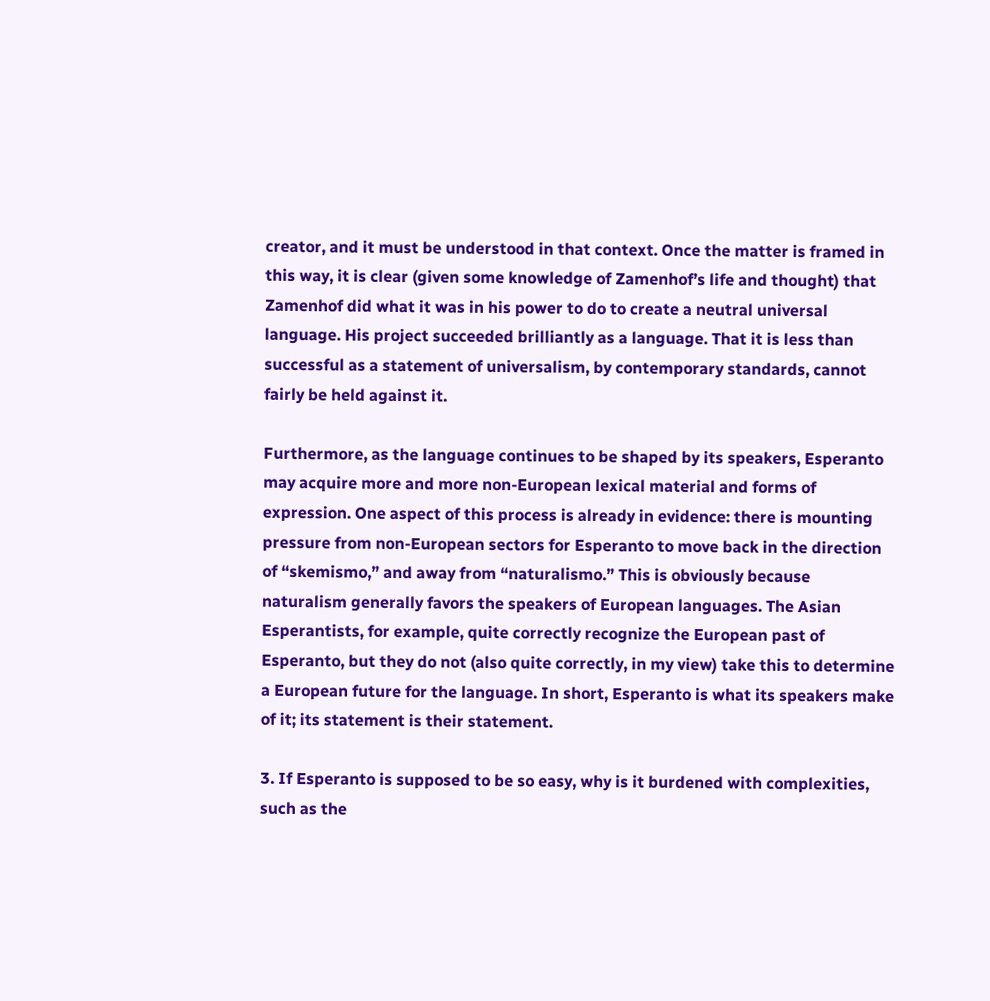creator, and it must be understood in that context. Once the matter is framed in this way, it is clear (given some knowledge of Zamenhof’s life and thought) that Zamenhof did what it was in his power to do to create a neutral universal language. His project succeeded brilliantly as a language. That it is less than successful as a statement of universalism, by contemporary standards, cannot fairly be held against it.

Furthermore, as the language continues to be shaped by its speakers, Esperanto may acquire more and more non-European lexical material and forms of expression. One aspect of this process is already in evidence: there is mounting pressure from non-European sectors for Esperanto to move back in the direction of “skemismo,” and away from “naturalismo.” This is obviously because naturalism generally favors the speakers of European languages. The Asian Esperantists, for example, quite correctly recognize the European past of Esperanto, but they do not (also quite correctly, in my view) take this to determine a European future for the language. In short, Esperanto is what its speakers make of it; its statement is their statement.

3. If Esperanto is supposed to be so easy, why is it burdened with complexities, such as the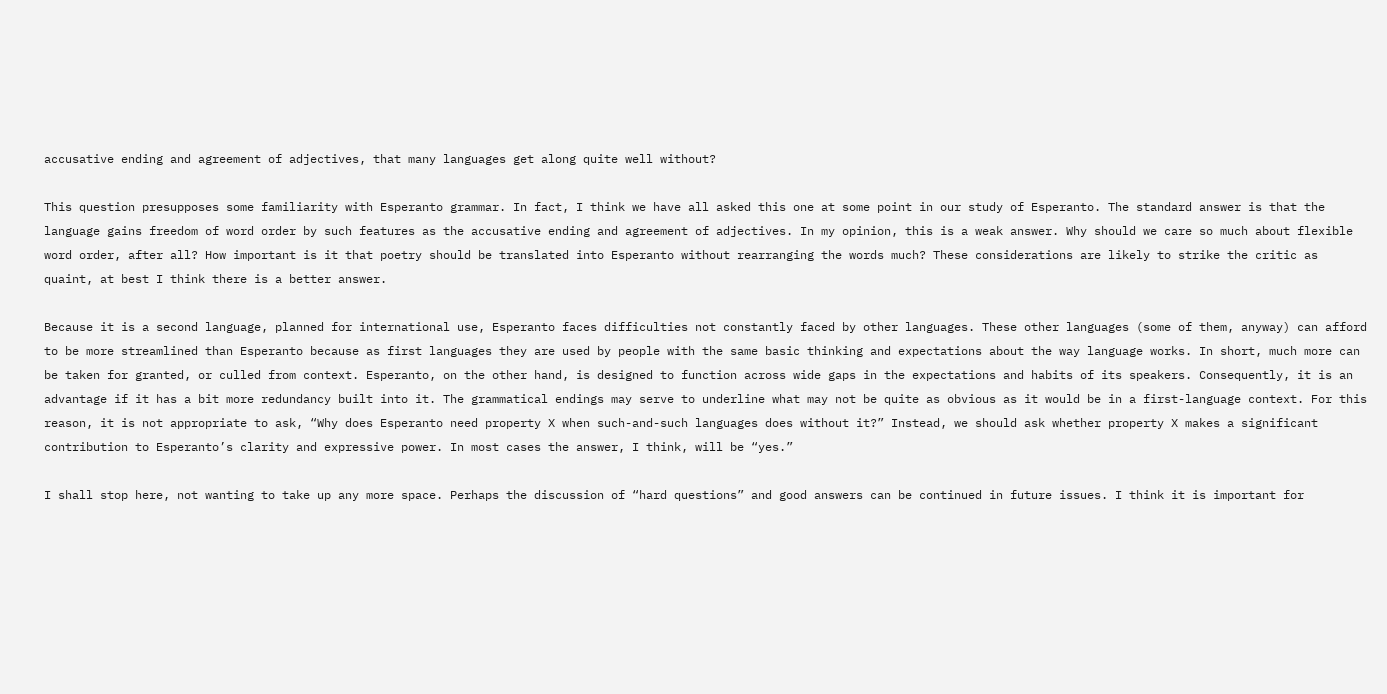accusative ending and agreement of adjectives, that many languages get along quite well without?

This question presupposes some familiarity with Esperanto grammar. In fact, I think we have all asked this one at some point in our study of Esperanto. The standard answer is that the language gains freedom of word order by such features as the accusative ending and agreement of adjectives. In my opinion, this is a weak answer. Why should we care so much about flexible word order, after all? How important is it that poetry should be translated into Esperanto without rearranging the words much? These considerations are likely to strike the critic as quaint, at best I think there is a better answer.

Because it is a second language, planned for international use, Esperanto faces difficulties not constantly faced by other languages. These other languages (some of them, anyway) can afford to be more streamlined than Esperanto because as first languages they are used by people with the same basic thinking and expectations about the way language works. In short, much more can be taken for granted, or culled from context. Esperanto, on the other hand, is designed to function across wide gaps in the expectations and habits of its speakers. Consequently, it is an advantage if it has a bit more redundancy built into it. The grammatical endings may serve to underline what may not be quite as obvious as it would be in a first-language context. For this reason, it is not appropriate to ask, “Why does Esperanto need property X when such-and-such languages does without it?” Instead, we should ask whether property X makes a significant contribution to Esperanto’s clarity and expressive power. In most cases the answer, I think, will be “yes.”

I shall stop here, not wanting to take up any more space. Perhaps the discussion of “hard questions” and good answers can be continued in future issues. I think it is important for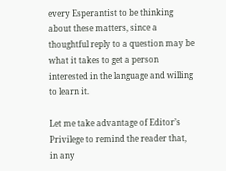every Esperantist to be thinking about these matters, since a thoughtful reply to a question may be what it takes to get a person interested in the language and willing to learn it.

Let me take advantage of Editor’s Privilege to remind the reader that, in any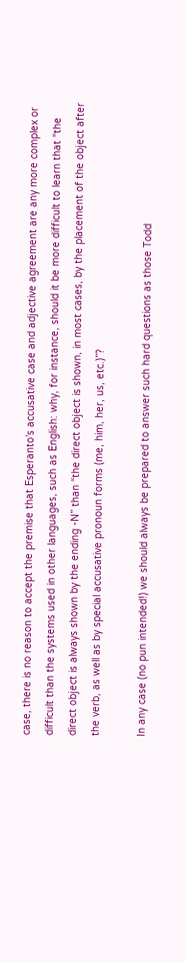case, there is no reason to accept the premise that Esperanto’s accusative case and adjective agreement are any more complex or difficult than the systems used in other languages, such as English: why, for instance, should it be more difficult to learn that “the direct object is always shown by the ending -N” than “the direct object is shown, in most cases, by the placement of the object after the verb, as well as by special accusative pronoun forms (me, him, her, us, etc.)”?

In any case (no pun intended!) we should always be prepared to answer such hard questions as those Todd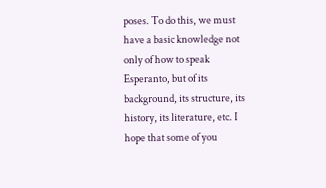poses. To do this, we must have a basic knowledge not only of how to speak Esperanto, but of its background, its structure, its history, its literature, etc. I hope that some of you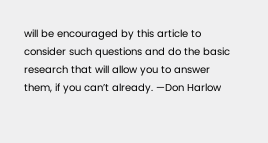will be encouraged by this article to consider such questions and do the basic research that will allow you to answer them, if you can’t already. —Don Harlow